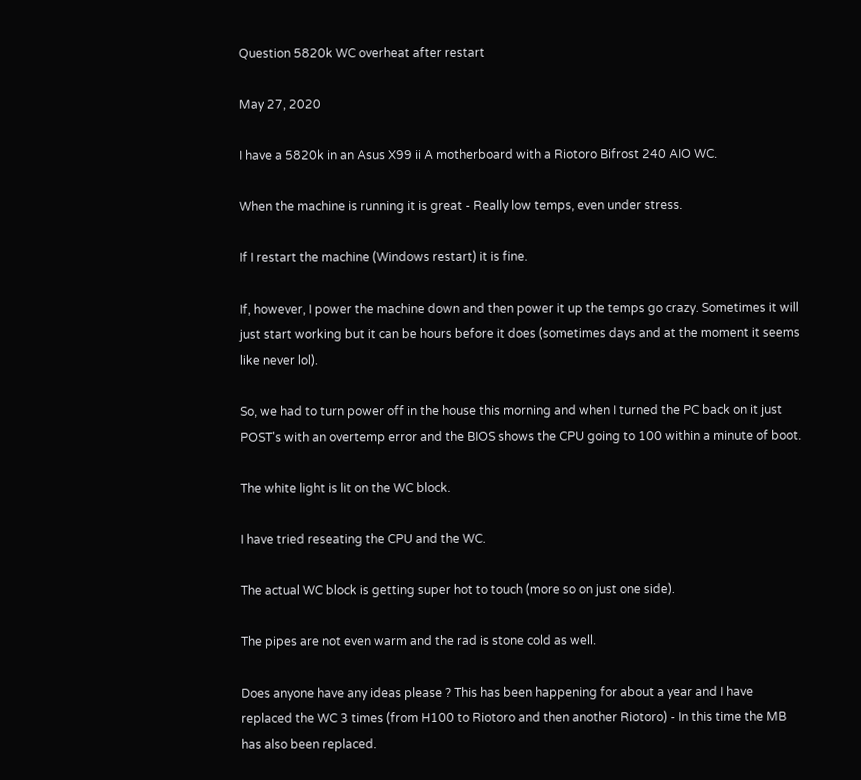Question 5820k WC overheat after restart

May 27, 2020

I have a 5820k in an Asus X99 ii A motherboard with a Riotoro Bifrost 240 AIO WC.

When the machine is running it is great - Really low temps, even under stress.

If I restart the machine (Windows restart) it is fine.

If, however, I power the machine down and then power it up the temps go crazy. Sometimes it will just start working but it can be hours before it does (sometimes days and at the moment it seems like never lol).

So, we had to turn power off in the house this morning and when I turned the PC back on it just POST's with an overtemp error and the BIOS shows the CPU going to 100 within a minute of boot.

The white light is lit on the WC block.

I have tried reseating the CPU and the WC.

The actual WC block is getting super hot to touch (more so on just one side).

The pipes are not even warm and the rad is stone cold as well.

Does anyone have any ideas please ? This has been happening for about a year and I have replaced the WC 3 times (from H100 to Riotoro and then another Riotoro) - In this time the MB has also been replaced.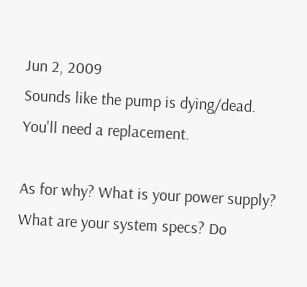Jun 2, 2009
Sounds like the pump is dying/dead. You'll need a replacement.

As for why? What is your power supply? What are your system specs? Do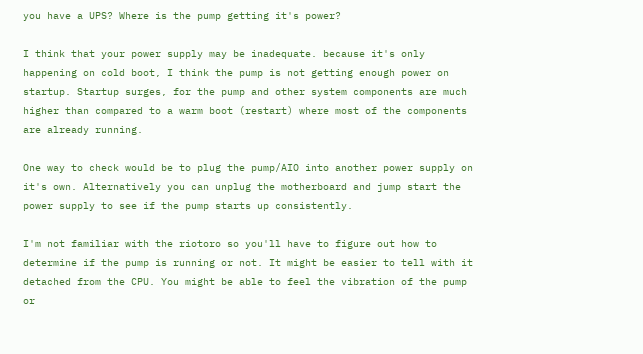you have a UPS? Where is the pump getting it's power?

I think that your power supply may be inadequate. because it's only happening on cold boot, I think the pump is not getting enough power on startup. Startup surges, for the pump and other system components are much higher than compared to a warm boot (restart) where most of the components are already running.

One way to check would be to plug the pump/AIO into another power supply on it's own. Alternatively you can unplug the motherboard and jump start the power supply to see if the pump starts up consistently.

I'm not familiar with the riotoro so you'll have to figure out how to determine if the pump is running or not. It might be easier to tell with it detached from the CPU. You might be able to feel the vibration of the pump or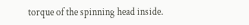torque of the spinning head inside.